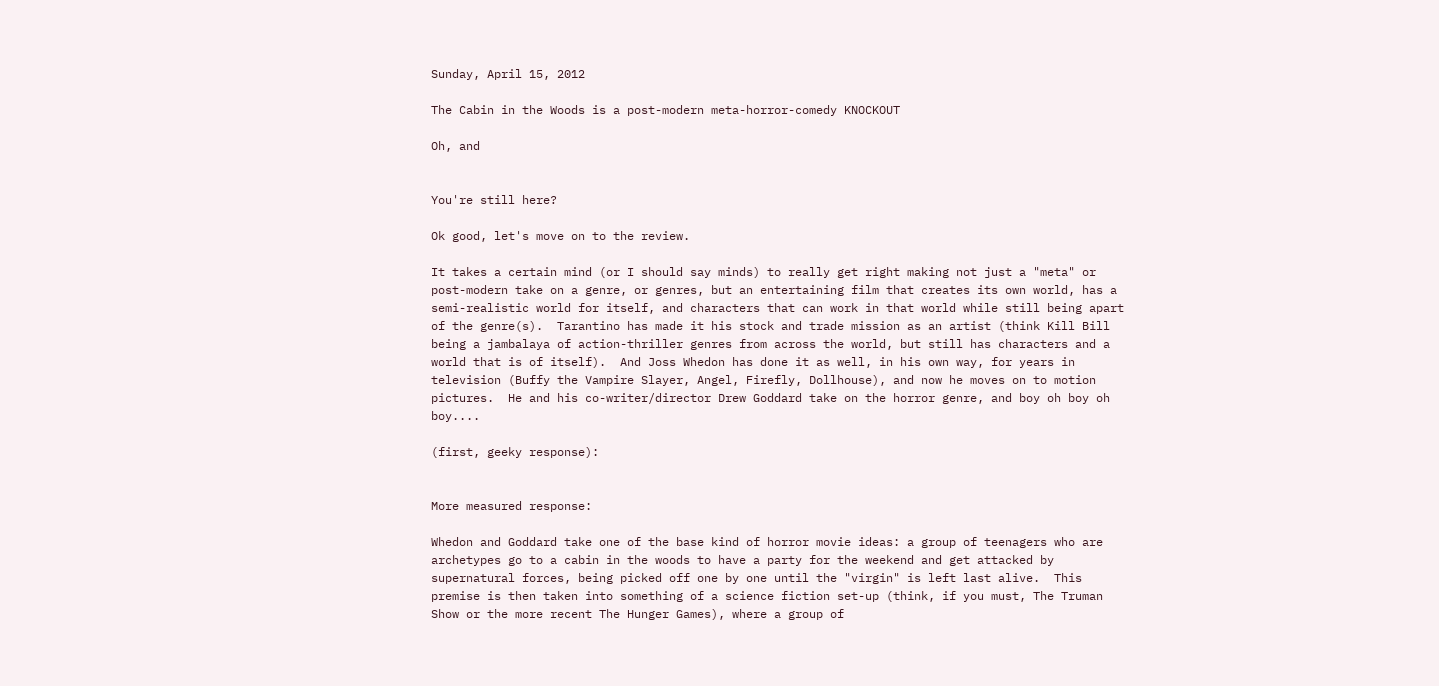Sunday, April 15, 2012

The Cabin in the Woods is a post-modern meta-horror-comedy KNOCKOUT

Oh, and


You're still here?

Ok good, let's move on to the review.

It takes a certain mind (or I should say minds) to really get right making not just a "meta" or post-modern take on a genre, or genres, but an entertaining film that creates its own world, has a semi-realistic world for itself, and characters that can work in that world while still being apart of the genre(s).  Tarantino has made it his stock and trade mission as an artist (think Kill Bill being a jambalaya of action-thriller genres from across the world, but still has characters and a world that is of itself).  And Joss Whedon has done it as well, in his own way, for years in television (Buffy the Vampire Slayer, Angel, Firefly, Dollhouse), and now he moves on to motion pictures.  He and his co-writer/director Drew Goddard take on the horror genre, and boy oh boy oh boy....

(first, geeky response):


More measured response:

Whedon and Goddard take one of the base kind of horror movie ideas: a group of teenagers who are archetypes go to a cabin in the woods to have a party for the weekend and get attacked by supernatural forces, being picked off one by one until the "virgin" is left last alive.  This premise is then taken into something of a science fiction set-up (think, if you must, The Truman Show or the more recent The Hunger Games), where a group of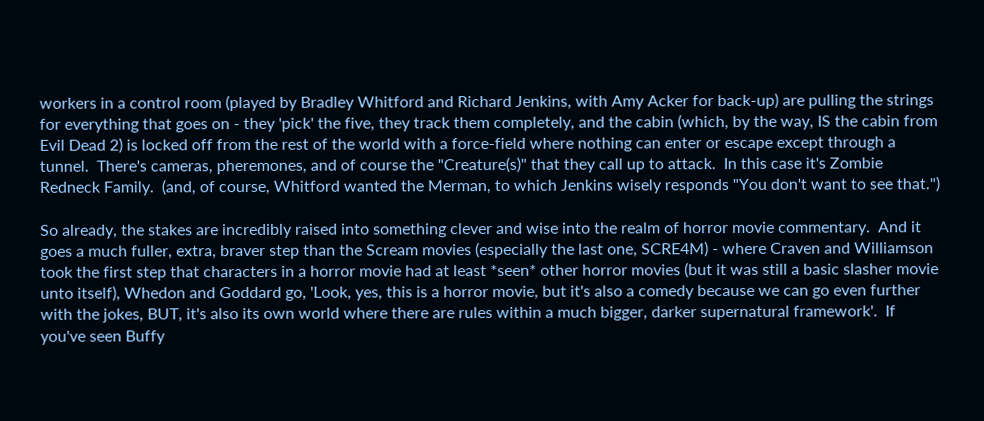workers in a control room (played by Bradley Whitford and Richard Jenkins, with Amy Acker for back-up) are pulling the strings for everything that goes on - they 'pick' the five, they track them completely, and the cabin (which, by the way, IS the cabin from Evil Dead 2) is locked off from the rest of the world with a force-field where nothing can enter or escape except through a tunnel.  There's cameras, pheremones, and of course the "Creature(s)" that they call up to attack.  In this case it's Zombie Redneck Family.  (and, of course, Whitford wanted the Merman, to which Jenkins wisely responds "You don't want to see that.")

So already, the stakes are incredibly raised into something clever and wise into the realm of horror movie commentary.  And it goes a much fuller, extra, braver step than the Scream movies (especially the last one, SCRE4M) - where Craven and Williamson took the first step that characters in a horror movie had at least *seen* other horror movies (but it was still a basic slasher movie unto itself), Whedon and Goddard go, 'Look, yes, this is a horror movie, but it's also a comedy because we can go even further with the jokes, BUT, it's also its own world where there are rules within a much bigger, darker supernatural framework'.  If you've seen Buffy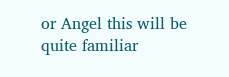or Angel this will be quite familiar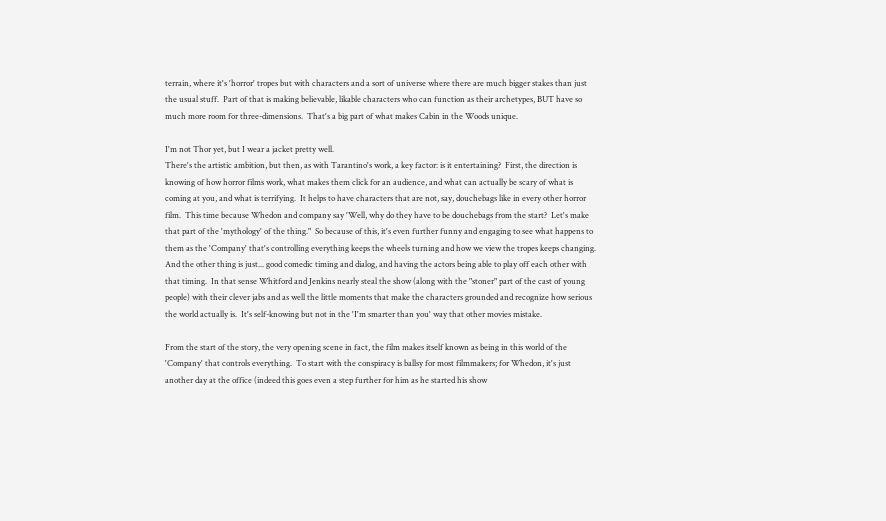terrain, where it's 'horror' tropes but with characters and a sort of universe where there are much bigger stakes than just the usual stuff.  Part of that is making believable, likable characters who can function as their archetypes, BUT have so much more room for three-dimensions.  That's a big part of what makes Cabin in the Woods unique.

I'm not Thor yet, but I wear a jacket pretty well.
There's the artistic ambition, but then, as with Tarantino's work, a key factor: is it entertaining?  First, the direction is knowing of how horror films work, what makes them click for an audience, and what can actually be scary of what is coming at you, and what is terrifying.  It helps to have characters that are not, say, douchebags like in every other horror film.  This time because Whedon and company say 'Well, why do they have to be douchebags from the start?  Let's make that part of the 'mythology' of the thing."  So because of this, it's even further funny and engaging to see what happens to them as the 'Company' that's controlling everything keeps the wheels turning and how we view the tropes keeps changing.  And the other thing is just... good comedic timing and dialog, and having the actors being able to play off each other with that timing.  In that sense Whitford and Jenkins nearly steal the show (along with the "stoner" part of the cast of young people) with their clever jabs and as well the little moments that make the characters grounded and recognize how serious the world actually is.  It's self-knowing but not in the 'I'm smarter than you' way that other movies mistake.

From the start of the story, the very opening scene in fact, the film makes itself known as being in this world of the 'Company' that controls everything.  To start with the conspiracy is ballsy for most filmmakers; for Whedon, it's just another day at the office (indeed this goes even a step further for him as he started his show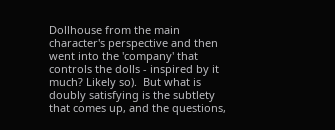Dollhouse from the main character's perspective and then went into the 'company' that controls the dolls - inspired by it much? Likely so).  But what is doubly satisfying is the subtlety that comes up, and the questions,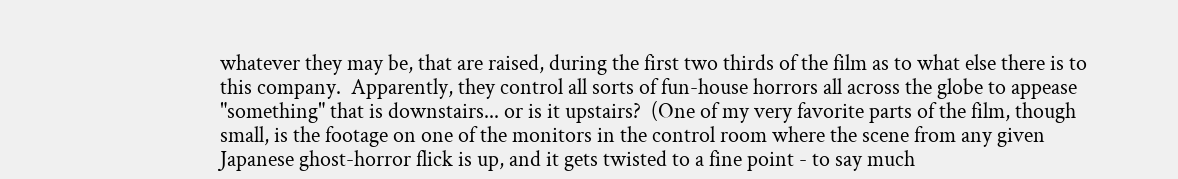whatever they may be, that are raised, during the first two thirds of the film as to what else there is to this company.  Apparently, they control all sorts of fun-house horrors all across the globe to appease "something" that is downstairs... or is it upstairs?  (One of my very favorite parts of the film, though small, is the footage on one of the monitors in the control room where the scene from any given Japanese ghost-horror flick is up, and it gets twisted to a fine point - to say much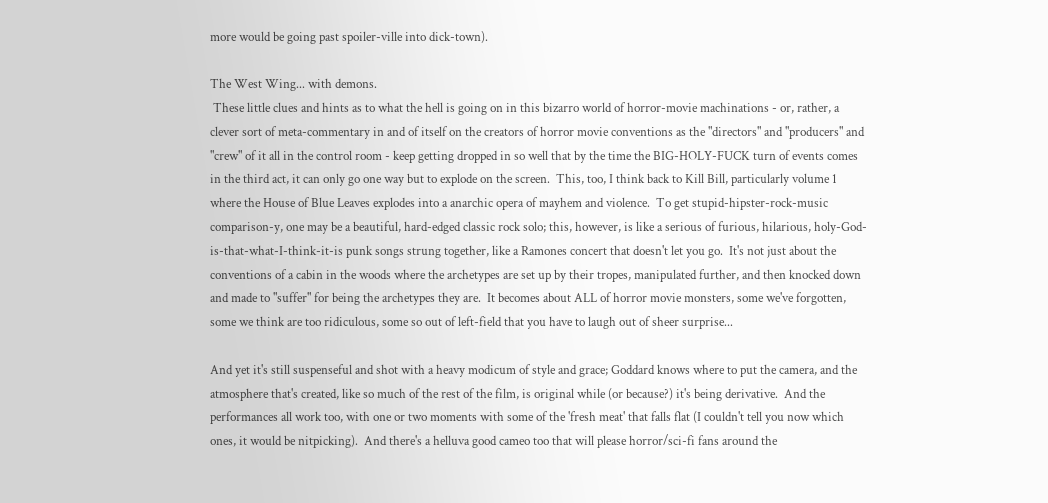more would be going past spoiler-ville into dick-town).

The West Wing... with demons.
 These little clues and hints as to what the hell is going on in this bizarro world of horror-movie machinations - or, rather, a clever sort of meta-commentary in and of itself on the creators of horror movie conventions as the "directors" and "producers" and "crew" of it all in the control room - keep getting dropped in so well that by the time the BIG-HOLY-FUCK turn of events comes in the third act, it can only go one way but to explode on the screen.  This, too, I think back to Kill Bill, particularly volume 1 where the House of Blue Leaves explodes into a anarchic opera of mayhem and violence.  To get stupid-hipster-rock-music comparison-y, one may be a beautiful, hard-edged classic rock solo; this, however, is like a serious of furious, hilarious, holy-God-is-that-what-I-think-it-is punk songs strung together, like a Ramones concert that doesn't let you go.  It's not just about the conventions of a cabin in the woods where the archetypes are set up by their tropes, manipulated further, and then knocked down and made to "suffer" for being the archetypes they are.  It becomes about ALL of horror movie monsters, some we've forgotten, some we think are too ridiculous, some so out of left-field that you have to laugh out of sheer surprise...

And yet it's still suspenseful and shot with a heavy modicum of style and grace; Goddard knows where to put the camera, and the atmosphere that's created, like so much of the rest of the film, is original while (or because?) it's being derivative.  And the performances all work too, with one or two moments with some of the 'fresh meat' that falls flat (I couldn't tell you now which ones, it would be nitpicking).  And there's a helluva good cameo too that will please horror/sci-fi fans around the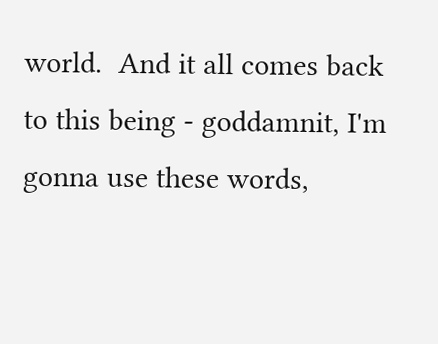world.  And it all comes back to this being - goddamnit, I'm gonna use these words,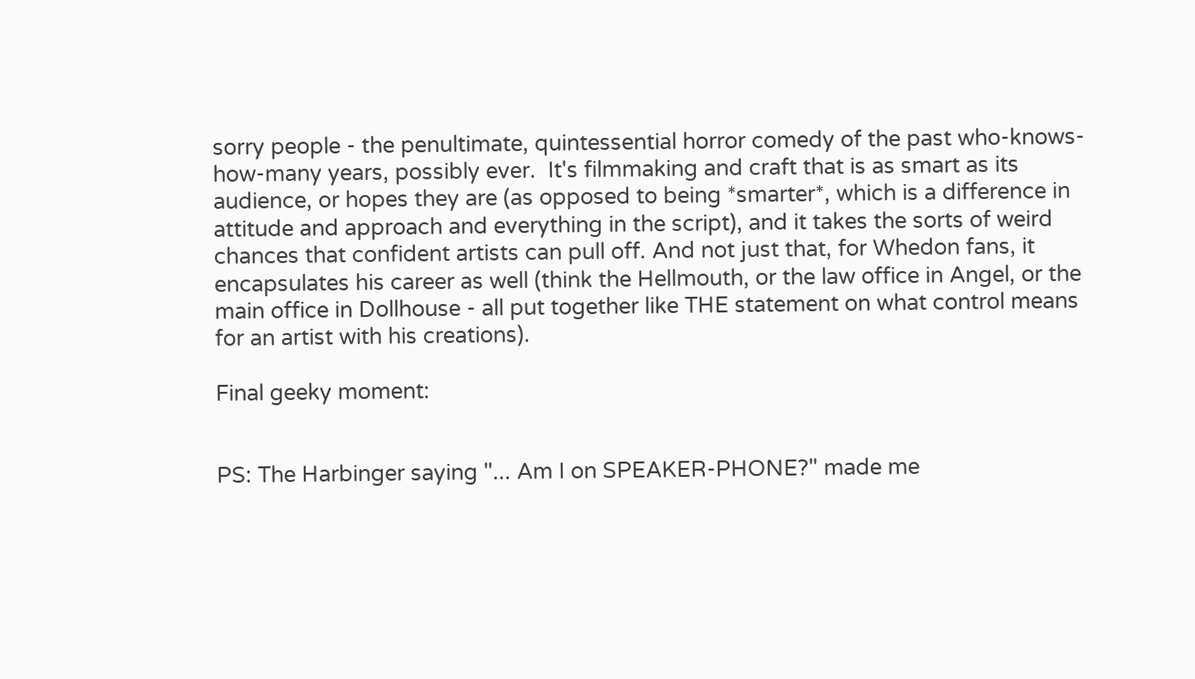sorry people - the penultimate, quintessential horror comedy of the past who-knows-how-many years, possibly ever.  It's filmmaking and craft that is as smart as its audience, or hopes they are (as opposed to being *smarter*, which is a difference in attitude and approach and everything in the script), and it takes the sorts of weird chances that confident artists can pull off. And not just that, for Whedon fans, it encapsulates his career as well (think the Hellmouth, or the law office in Angel, or the main office in Dollhouse - all put together like THE statement on what control means for an artist with his creations).

Final geeky moment:


PS: The Harbinger saying "... Am I on SPEAKER-PHONE?" made me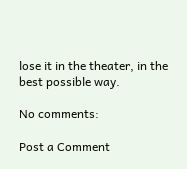lose it in the theater, in the best possible way.

No comments:

Post a Comment